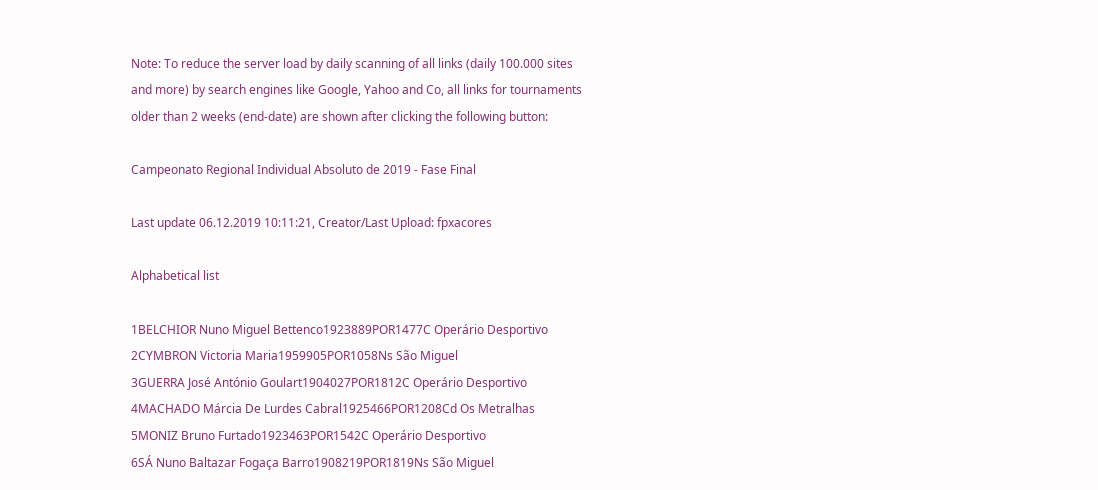Note: To reduce the server load by daily scanning of all links (daily 100.000 sites and more) by search engines like Google, Yahoo and Co, all links for tournaments older than 2 weeks (end-date) are shown after clicking the following button:

Campeonato Regional Individual Absoluto de 2019 - Fase Final

Last update 06.12.2019 10:11:21, Creator/Last Upload: fpxacores

Alphabetical list

1BELCHIOR Nuno Miguel Bettenco1923889POR1477C Operário Desportivo
2CYMBRON Victoria Maria1959905POR1058Ns São Miguel
3GUERRA José António Goulart1904027POR1812C Operário Desportivo
4MACHADO Márcia De Lurdes Cabral1925466POR1208Cd Os Metralhas
5MONIZ Bruno Furtado1923463POR1542C Operário Desportivo
6SÁ Nuno Baltazar Fogaça Barro1908219POR1819Ns São Miguel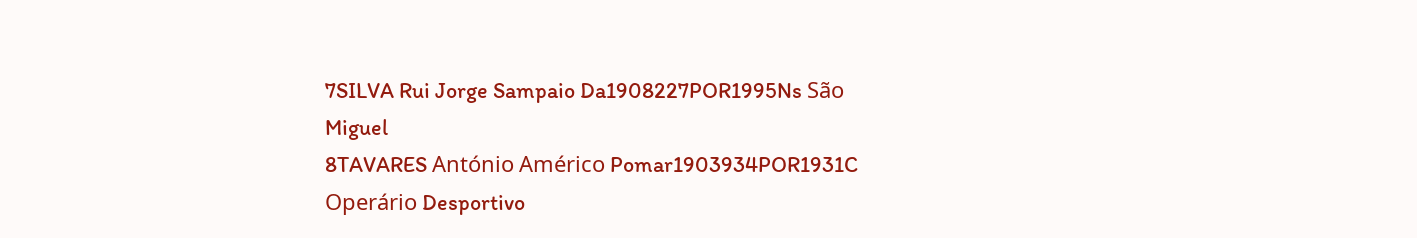7SILVA Rui Jorge Sampaio Da1908227POR1995Ns São Miguel
8TAVARES António Américo Pomar1903934POR1931C Operário Desportivo